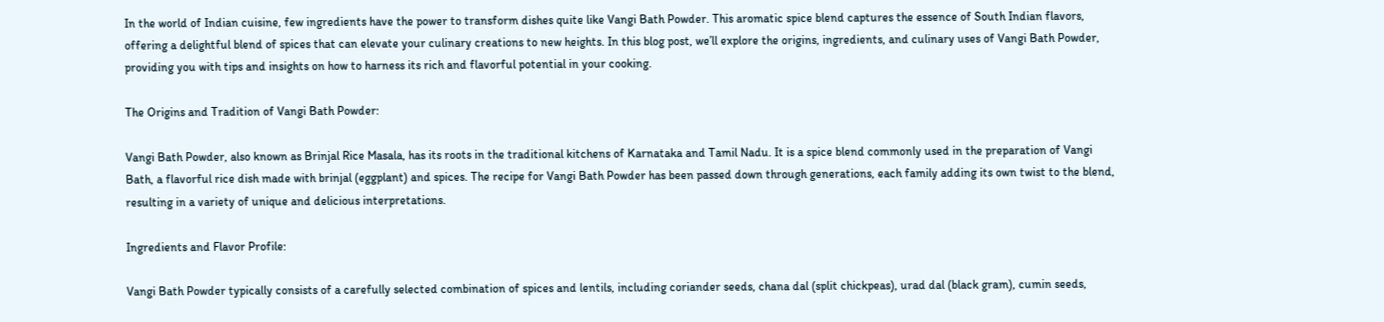In the world of Indian cuisine, few ingredients have the power to transform dishes quite like Vangi Bath Powder. This aromatic spice blend captures the essence of South Indian flavors, offering a delightful blend of spices that can elevate your culinary creations to new heights. In this blog post, we’ll explore the origins, ingredients, and culinary uses of Vangi Bath Powder, providing you with tips and insights on how to harness its rich and flavorful potential in your cooking.

The Origins and Tradition of Vangi Bath Powder:

Vangi Bath Powder, also known as Brinjal Rice Masala, has its roots in the traditional kitchens of Karnataka and Tamil Nadu. It is a spice blend commonly used in the preparation of Vangi Bath, a flavorful rice dish made with brinjal (eggplant) and spices. The recipe for Vangi Bath Powder has been passed down through generations, each family adding its own twist to the blend, resulting in a variety of unique and delicious interpretations.

Ingredients and Flavor Profile:

Vangi Bath Powder typically consists of a carefully selected combination of spices and lentils, including coriander seeds, chana dal (split chickpeas), urad dal (black gram), cumin seeds,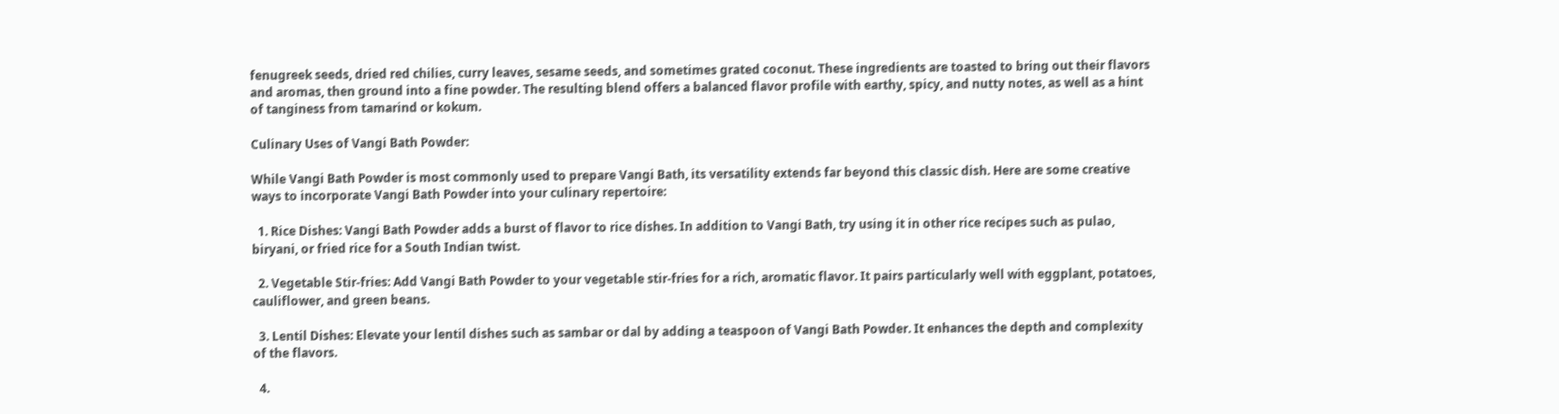fenugreek seeds, dried red chilies, curry leaves, sesame seeds, and sometimes grated coconut. These ingredients are toasted to bring out their flavors and aromas, then ground into a fine powder. The resulting blend offers a balanced flavor profile with earthy, spicy, and nutty notes, as well as a hint of tanginess from tamarind or kokum.

Culinary Uses of Vangi Bath Powder:

While Vangi Bath Powder is most commonly used to prepare Vangi Bath, its versatility extends far beyond this classic dish. Here are some creative ways to incorporate Vangi Bath Powder into your culinary repertoire:

  1. Rice Dishes: Vangi Bath Powder adds a burst of flavor to rice dishes. In addition to Vangi Bath, try using it in other rice recipes such as pulao, biryani, or fried rice for a South Indian twist.

  2. Vegetable Stir-fries: Add Vangi Bath Powder to your vegetable stir-fries for a rich, aromatic flavor. It pairs particularly well with eggplant, potatoes, cauliflower, and green beans.

  3. Lentil Dishes: Elevate your lentil dishes such as sambar or dal by adding a teaspoon of Vangi Bath Powder. It enhances the depth and complexity of the flavors.

  4.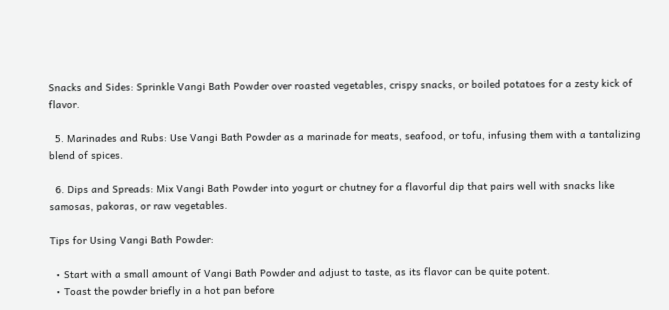Snacks and Sides: Sprinkle Vangi Bath Powder over roasted vegetables, crispy snacks, or boiled potatoes for a zesty kick of flavor.

  5. Marinades and Rubs: Use Vangi Bath Powder as a marinade for meats, seafood, or tofu, infusing them with a tantalizing blend of spices.

  6. Dips and Spreads: Mix Vangi Bath Powder into yogurt or chutney for a flavorful dip that pairs well with snacks like samosas, pakoras, or raw vegetables.

Tips for Using Vangi Bath Powder:

  • Start with a small amount of Vangi Bath Powder and adjust to taste, as its flavor can be quite potent.
  • Toast the powder briefly in a hot pan before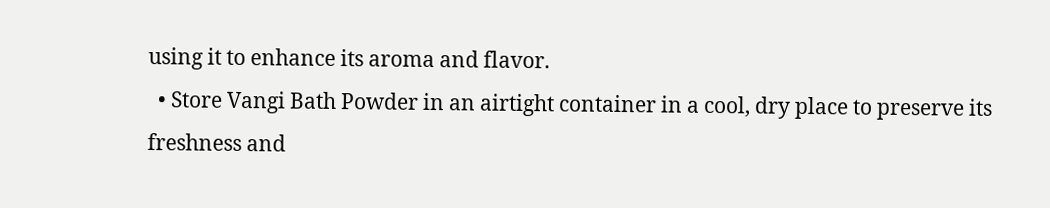using it to enhance its aroma and flavor.
  • Store Vangi Bath Powder in an airtight container in a cool, dry place to preserve its freshness and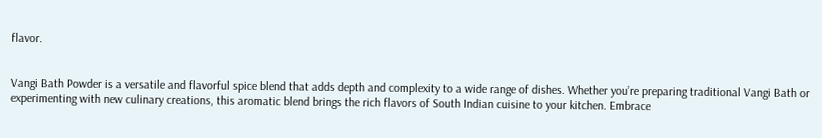flavor.


Vangi Bath Powder is a versatile and flavorful spice blend that adds depth and complexity to a wide range of dishes. Whether you’re preparing traditional Vangi Bath or experimenting with new culinary creations, this aromatic blend brings the rich flavors of South Indian cuisine to your kitchen. Embrace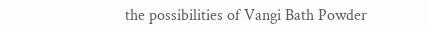the possibilities of Vangi Bath Powder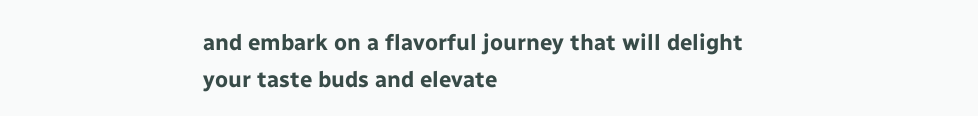and embark on a flavorful journey that will delight your taste buds and elevate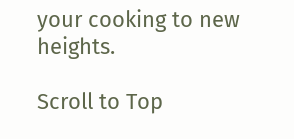your cooking to new heights.

Scroll to Top